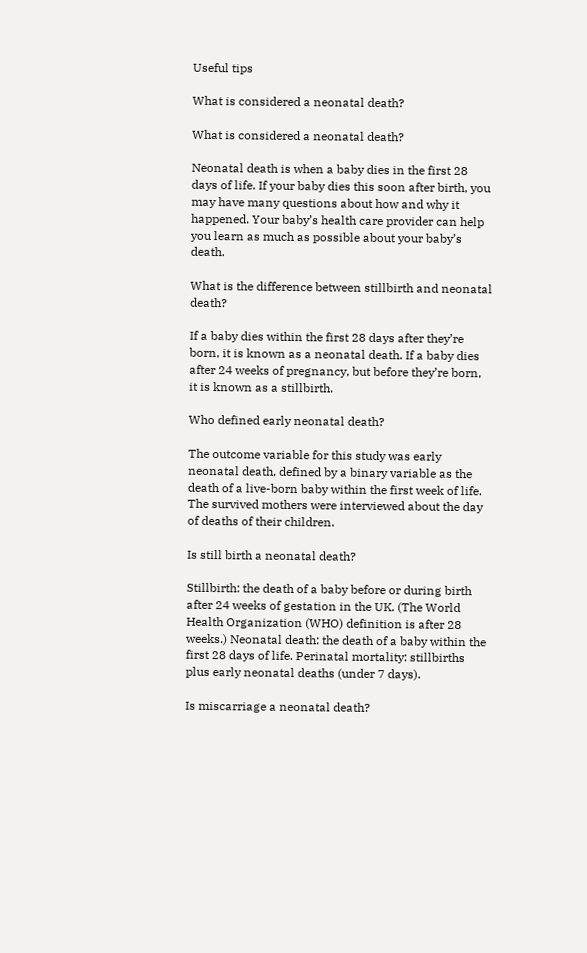Useful tips

What is considered a neonatal death?

What is considered a neonatal death?

Neonatal death is when a baby dies in the first 28 days of life. If your baby dies this soon after birth, you may have many questions about how and why it happened. Your baby’s health care provider can help you learn as much as possible about your baby’s death.

What is the difference between stillbirth and neonatal death?

If a baby dies within the first 28 days after they’re born, it is known as a neonatal death. If a baby dies after 24 weeks of pregnancy, but before they’re born, it is known as a stillbirth.

Who defined early neonatal death?

The outcome variable for this study was early neonatal death, defined by a binary variable as the death of a live-born baby within the first week of life. The survived mothers were interviewed about the day of deaths of their children.

Is still birth a neonatal death?

Stillbirth: the death of a baby before or during birth after 24 weeks of gestation in the UK. (The World Health Organization (WHO) definition is after 28 weeks.) Neonatal death: the death of a baby within the first 28 days of life. Perinatal mortality: stillbirths plus early neonatal deaths (under 7 days).

Is miscarriage a neonatal death?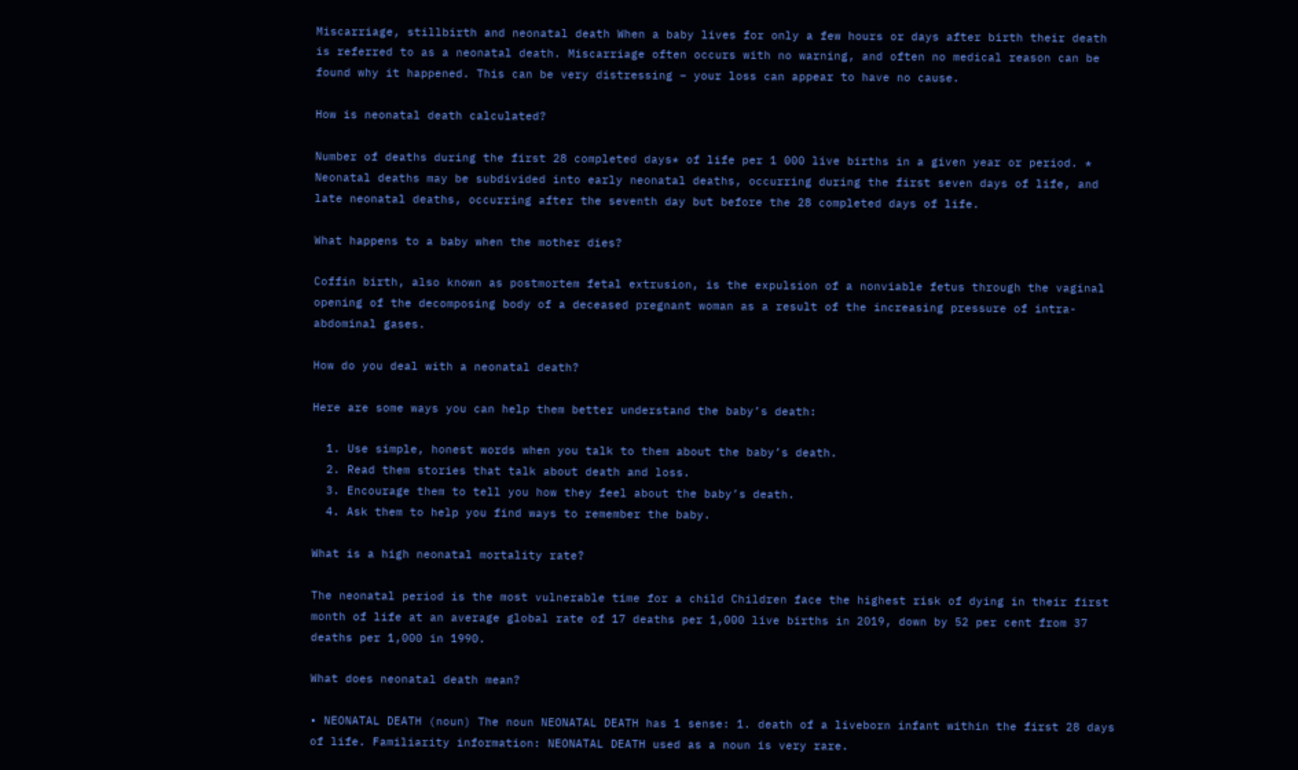Miscarriage, stillbirth and neonatal death When a baby lives for only a few hours or days after birth their death is referred to as a neonatal death. Miscarriage often occurs with no warning, and often no medical reason can be found why it happened. This can be very distressing – your loss can appear to have no cause.

How is neonatal death calculated?

Number of deaths during the first 28 completed days* of life per 1 000 live births in a given year or period. * Neonatal deaths may be subdivided into early neonatal deaths, occurring during the first seven days of life, and late neonatal deaths, occurring after the seventh day but before the 28 completed days of life.

What happens to a baby when the mother dies?

Coffin birth, also known as postmortem fetal extrusion, is the expulsion of a nonviable fetus through the vaginal opening of the decomposing body of a deceased pregnant woman as a result of the increasing pressure of intra-abdominal gases.

How do you deal with a neonatal death?

Here are some ways you can help them better understand the baby’s death:

  1. Use simple, honest words when you talk to them about the baby’s death.
  2. Read them stories that talk about death and loss.
  3. Encourage them to tell you how they feel about the baby’s death.
  4. Ask them to help you find ways to remember the baby.

What is a high neonatal mortality rate?

The neonatal period is the most vulnerable time for a child Children face the highest risk of dying in their first month of life at an average global rate of 17 deaths per 1,000 live births in 2019, down by 52 per cent from 37 deaths per 1,000 in 1990.

What does neonatal death mean?

• NEONATAL DEATH (noun) The noun NEONATAL DEATH has 1 sense: 1. death of a liveborn infant within the first 28 days of life. Familiarity information: NEONATAL DEATH used as a noun is very rare.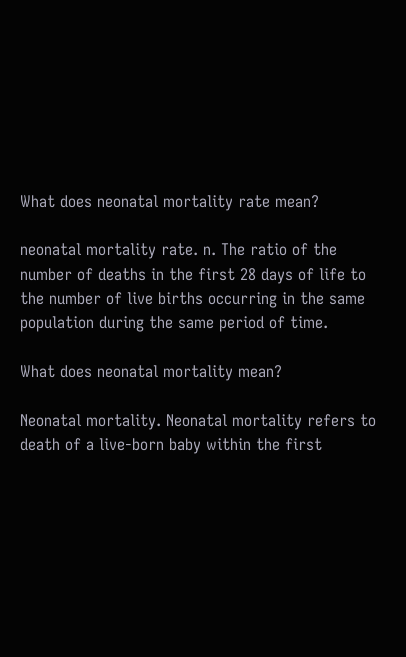What does neonatal mortality rate mean?

neonatal mortality rate. n. The ratio of the number of deaths in the first 28 days of life to the number of live births occurring in the same population during the same period of time.

What does neonatal mortality mean?

Neonatal mortality. Neonatal mortality refers to death of a live-born baby within the first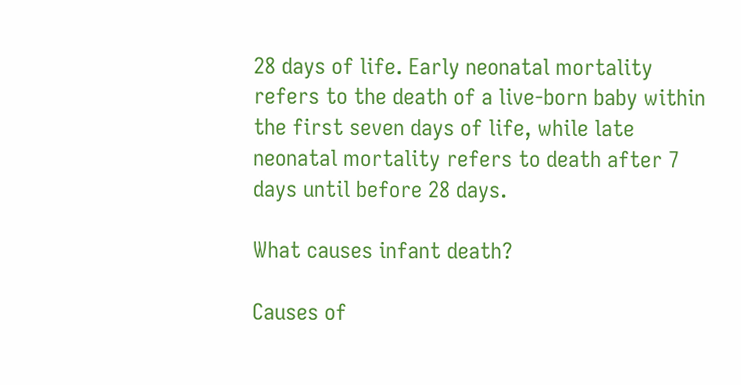28 days of life. Early neonatal mortality refers to the death of a live-born baby within the first seven days of life, while late neonatal mortality refers to death after 7 days until before 28 days.

What causes infant death?

Causes of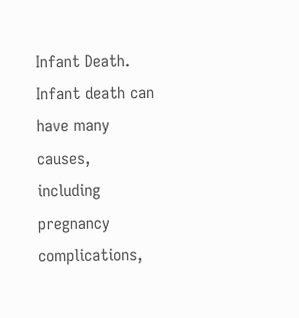Infant Death. Infant death can have many causes, including pregnancy complications,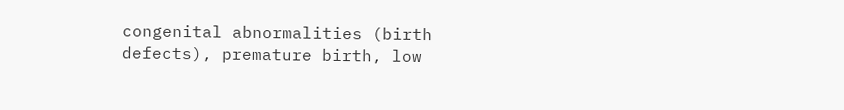congenital abnormalities (birth defects), premature birth, low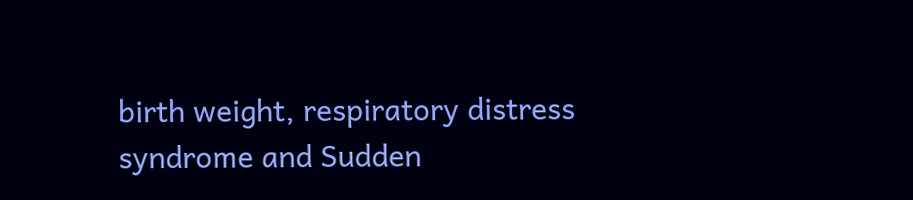birth weight, respiratory distress syndrome and Sudden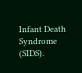Infant Death Syndrome (SIDS).